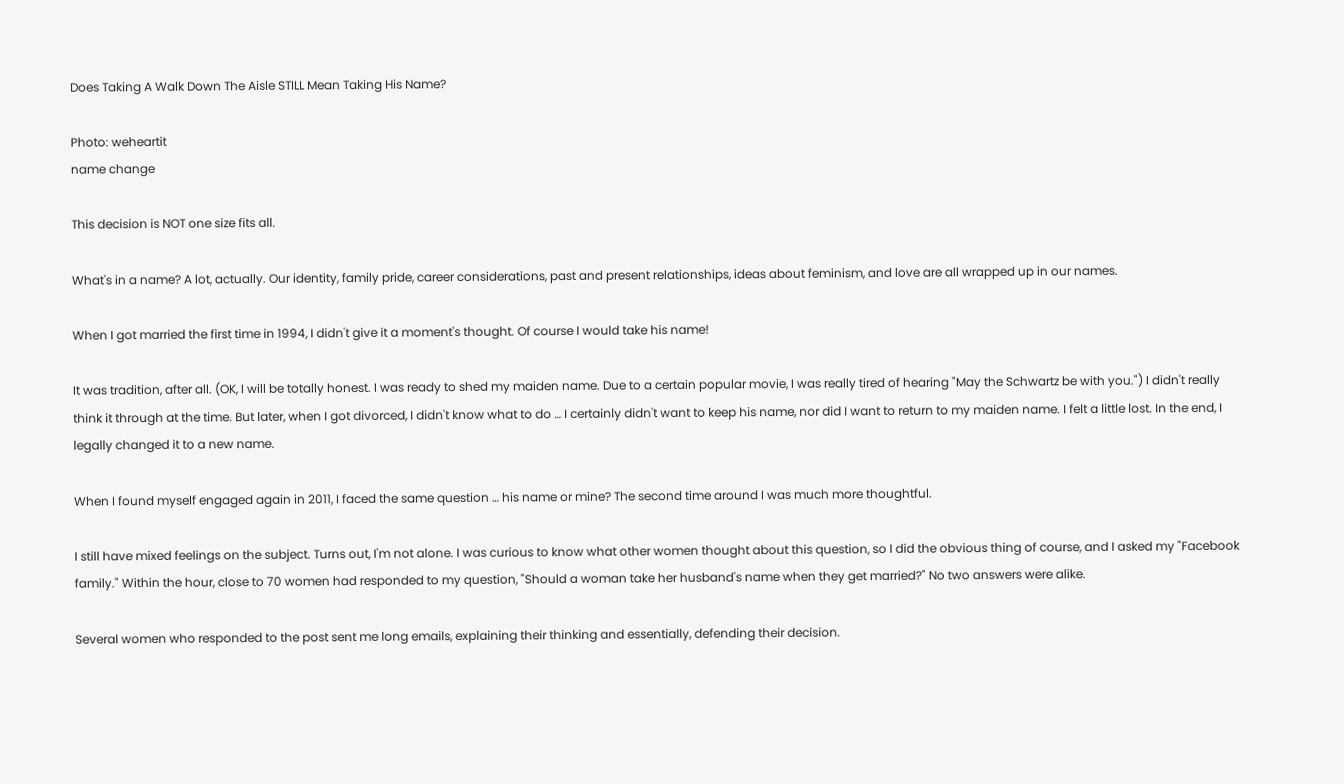Does Taking A Walk Down The Aisle STILL Mean Taking His Name?

Photo: weheartit
name change

This decision is NOT one size fits all.

What's in a name? A lot, actually. Our identity, family pride, career considerations, past and present relationships, ideas about feminism, and love are all wrapped up in our names.

When I got married the first time in 1994, I didn't give it a moment's thought. Of course I would take his name!

It was tradition, after all. (OK, I will be totally honest. I was ready to shed my maiden name. Due to a certain popular movie, I was really tired of hearing "May the Schwartz be with you.") I didn't really think it through at the time. But later, when I got divorced, I didn't know what to do … I certainly didn't want to keep his name, nor did I want to return to my maiden name. I felt a little lost. In the end, I legally changed it to a new name.

When I found myself engaged again in 2011, I faced the same question … his name or mine? The second time around I was much more thoughtful.

I still have mixed feelings on the subject. Turns out, I'm not alone. I was curious to know what other women thought about this question, so I did the obvious thing of course, and I asked my "Facebook family." Within the hour, close to 70 women had responded to my question, "Should a woman take her husband's name when they get married?" No two answers were alike.

Several women who responded to the post sent me long emails, explaining their thinking and essentially, defending their decision.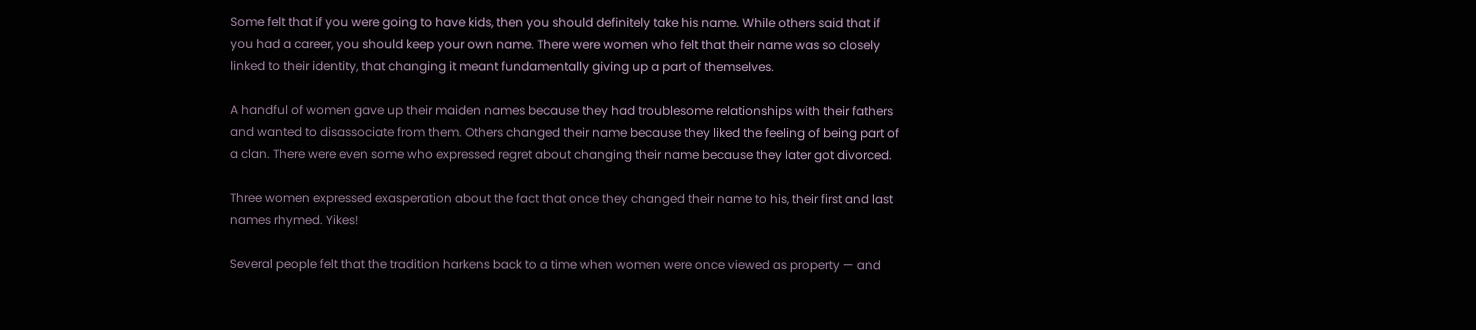Some felt that if you were going to have kids, then you should definitely take his name. While others said that if you had a career, you should keep your own name. There were women who felt that their name was so closely linked to their identity, that changing it meant fundamentally giving up a part of themselves.

A handful of women gave up their maiden names because they had troublesome relationships with their fathers and wanted to disassociate from them. Others changed their name because they liked the feeling of being part of a clan. There were even some who expressed regret about changing their name because they later got divorced.

Three women expressed exasperation about the fact that once they changed their name to his, their first and last names rhymed. Yikes!

Several people felt that the tradition harkens back to a time when women were once viewed as property — and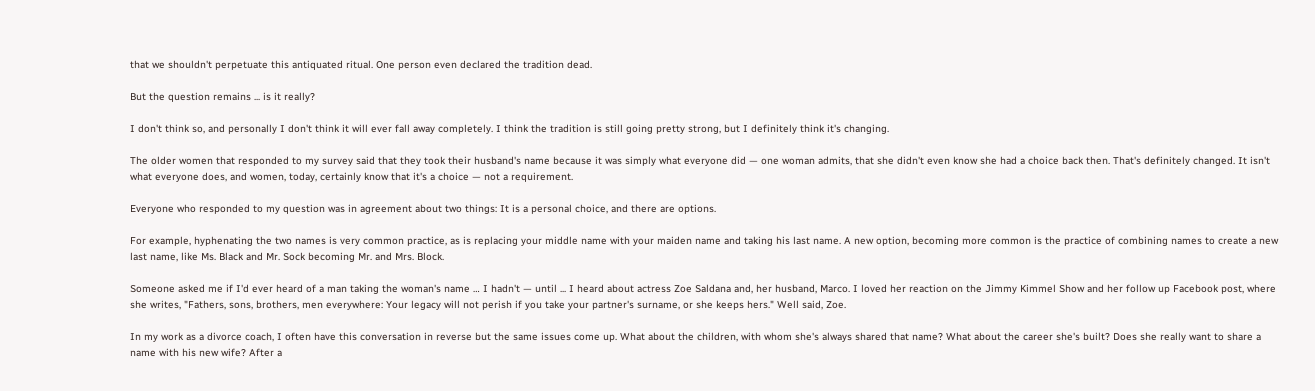that we shouldn't perpetuate this antiquated ritual. One person even declared the tradition dead.

But the question remains ... is it really?

I don't think so, and personally I don't think it will ever fall away completely. I think the tradition is still going pretty strong, but I definitely think it's changing.

The older women that responded to my survey said that they took their husband's name because it was simply what everyone did — one woman admits, that she didn't even know she had a choice back then. That's definitely changed. It isn't what everyone does, and women, today, certainly know that it's a choice — not a requirement.

Everyone who responded to my question was in agreement about two things: It is a personal choice, and there are options.

For example, hyphenating the two names is very common practice, as is replacing your middle name with your maiden name and taking his last name. A new option, becoming more common is the practice of combining names to create a new last name, like Ms. Black and Mr. Sock becoming Mr. and Mrs. Block.

Someone asked me if I'd ever heard of a man taking the woman's name … I hadn't — until ... I heard about actress Zoe Saldana and, her husband, Marco. I loved her reaction on the Jimmy Kimmel Show and her follow up Facebook post, where she writes, "Fathers, sons, brothers, men everywhere: Your legacy will not perish if you take your partner's surname, or she keeps hers." Well said, Zoe.

In my work as a divorce coach, I often have this conversation in reverse but the same issues come up. What about the children, with whom she's always shared that name? What about the career she's built? Does she really want to share a name with his new wife? After a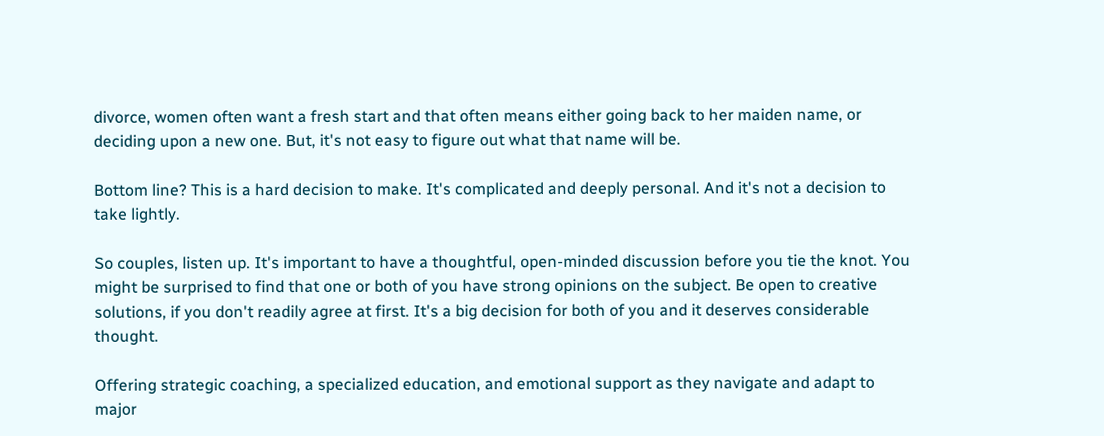divorce, women often want a fresh start and that often means either going back to her maiden name, or deciding upon a new one. But, it's not easy to figure out what that name will be.

Bottom line? This is a hard decision to make. It's complicated and deeply personal. And it's not a decision to take lightly.

So couples, listen up. It's important to have a thoughtful, open-minded discussion before you tie the knot. You might be surprised to find that one or both of you have strong opinions on the subject. Be open to creative solutions, if you don't readily agree at first. It's a big decision for both of you and it deserves considerable thought.

Offering strategic coaching, a specialized education, and emotional support as they navigate and adapt to major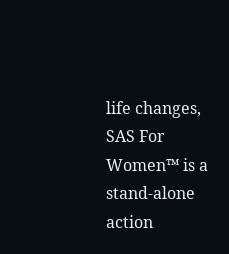life changes, SAS For Women™ is a stand-alone action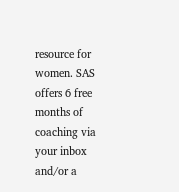resource for women. SAS offers 6 free months of coaching via your inbox and/or a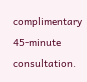complimentary 45-minute consultation.